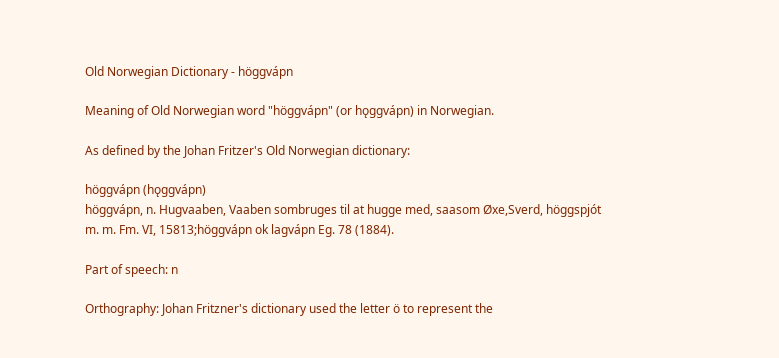Old Norwegian Dictionary - höggvápn

Meaning of Old Norwegian word "höggvápn" (or hǫggvápn) in Norwegian.

As defined by the Johan Fritzer's Old Norwegian dictionary:

höggvápn (hǫggvápn)
höggvápn, n. Hugvaaben, Vaaben sombruges til at hugge med, saasom Øxe,Sverd, höggspjót m. m. Fm. VI, 15813;höggvápn ok lagvápn Eg. 78 (1884).

Part of speech: n

Orthography: Johan Fritzner's dictionary used the letter ö to represent the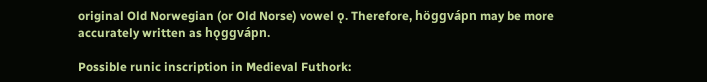original Old Norwegian (or Old Norse) vowel ǫ. Therefore, höggvápn may be more accurately written as hǫggvápn.

Possible runic inscription in Medieval Futhork: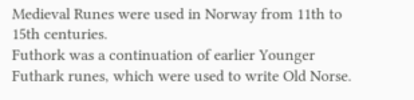Medieval Runes were used in Norway from 11th to 15th centuries.
Futhork was a continuation of earlier Younger Futhark runes, which were used to write Old Norse.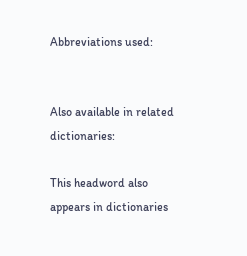Abbreviations used:


Also available in related dictionaries:

This headword also appears in dictionaries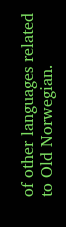of other languages related to Old Norwegian.